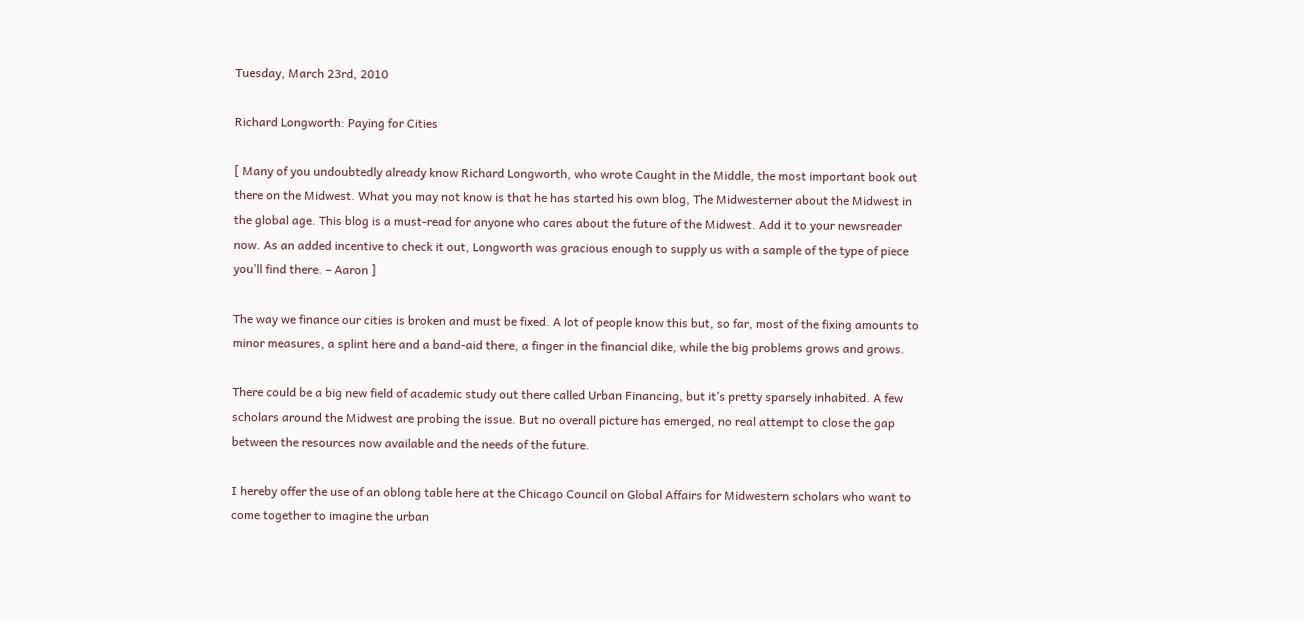Tuesday, March 23rd, 2010

Richard Longworth: Paying for Cities

[ Many of you undoubtedly already know Richard Longworth, who wrote Caught in the Middle, the most important book out there on the Midwest. What you may not know is that he has started his own blog, The Midwesterner about the Midwest in the global age. This blog is a must-read for anyone who cares about the future of the Midwest. Add it to your newsreader now. As an added incentive to check it out, Longworth was gracious enough to supply us with a sample of the type of piece you’ll find there. – Aaron ]

The way we finance our cities is broken and must be fixed. A lot of people know this but, so far, most of the fixing amounts to minor measures, a splint here and a band-aid there, a finger in the financial dike, while the big problems grows and grows.

There could be a big new field of academic study out there called Urban Financing, but it’s pretty sparsely inhabited. A few scholars around the Midwest are probing the issue. But no overall picture has emerged, no real attempt to close the gap between the resources now available and the needs of the future.

I hereby offer the use of an oblong table here at the Chicago Council on Global Affairs for Midwestern scholars who want to come together to imagine the urban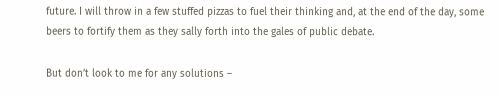future. I will throw in a few stuffed pizzas to fuel their thinking and, at the end of the day, some beers to fortify them as they sally forth into the gales of public debate.

But don’t look to me for any solutions –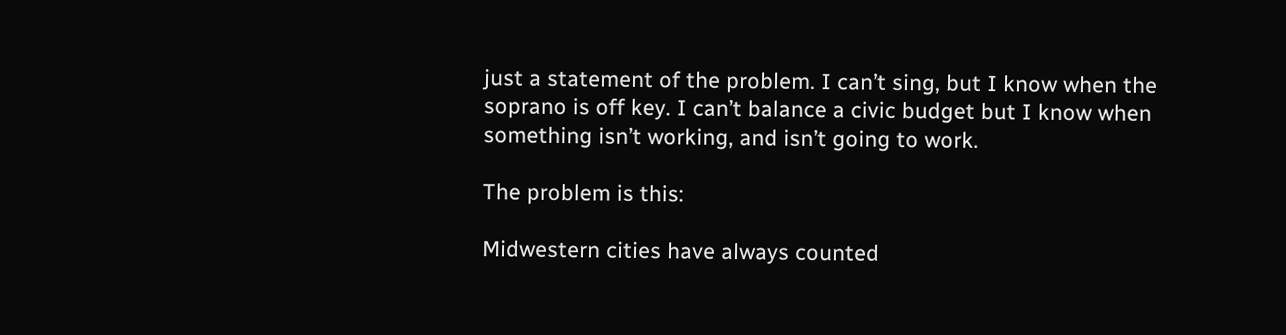just a statement of the problem. I can’t sing, but I know when the soprano is off key. I can’t balance a civic budget but I know when something isn’t working, and isn’t going to work.

The problem is this:

Midwestern cities have always counted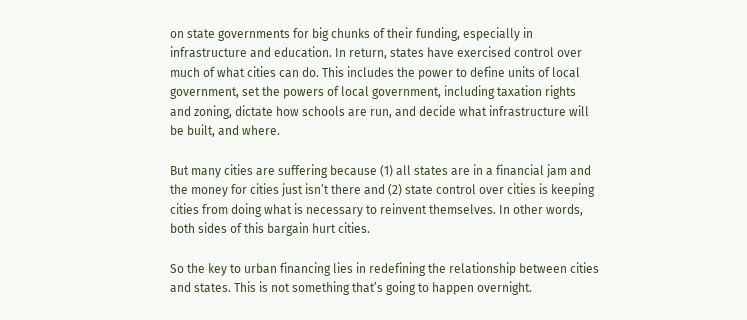on state governments for big chunks of their funding, especially in infrastructure and education. In return, states have exercised control over much of what cities can do. This includes the power to define units of local government, set the powers of local government, including taxation rights and zoning, dictate how schools are run, and decide what infrastructure will be built, and where.

But many cities are suffering because (1) all states are in a financial jam and the money for cities just isn’t there and (2) state control over cities is keeping cities from doing what is necessary to reinvent themselves. In other words, both sides of this bargain hurt cities.

So the key to urban financing lies in redefining the relationship between cities and states. This is not something that’s going to happen overnight.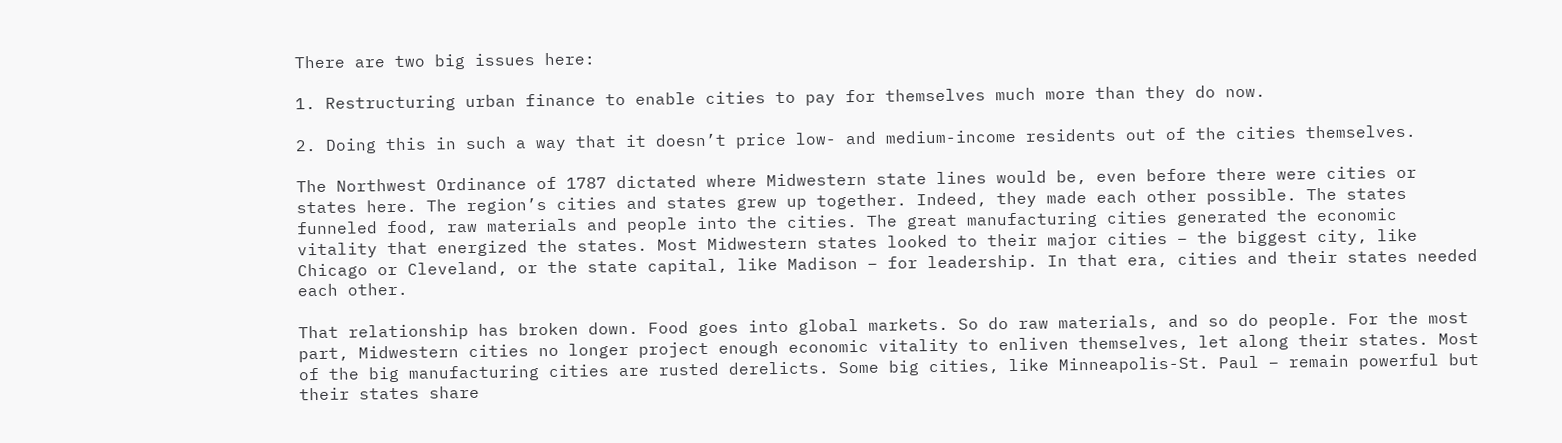There are two big issues here:

1. Restructuring urban finance to enable cities to pay for themselves much more than they do now.

2. Doing this in such a way that it doesn’t price low- and medium-income residents out of the cities themselves.

The Northwest Ordinance of 1787 dictated where Midwestern state lines would be, even before there were cities or states here. The region’s cities and states grew up together. Indeed, they made each other possible. The states funneled food, raw materials and people into the cities. The great manufacturing cities generated the economic vitality that energized the states. Most Midwestern states looked to their major cities – the biggest city, like Chicago or Cleveland, or the state capital, like Madison – for leadership. In that era, cities and their states needed each other.

That relationship has broken down. Food goes into global markets. So do raw materials, and so do people. For the most part, Midwestern cities no longer project enough economic vitality to enliven themselves, let along their states. Most of the big manufacturing cities are rusted derelicts. Some big cities, like Minneapolis-St. Paul – remain powerful but their states share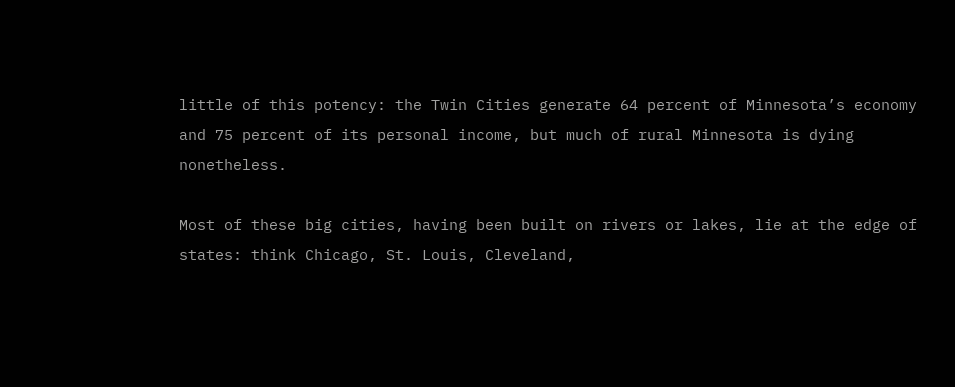little of this potency: the Twin Cities generate 64 percent of Minnesota’s economy and 75 percent of its personal income, but much of rural Minnesota is dying nonetheless.

Most of these big cities, having been built on rivers or lakes, lie at the edge of states: think Chicago, St. Louis, Cleveland,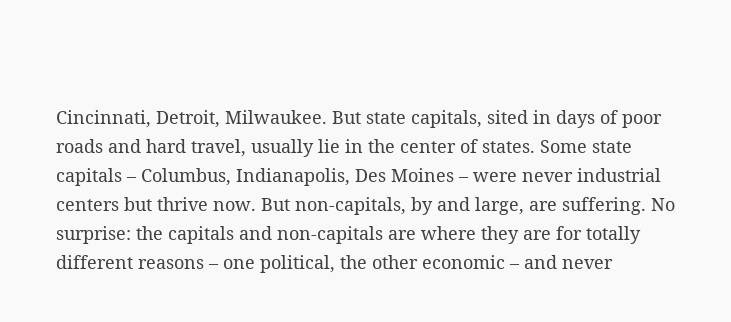Cincinnati, Detroit, Milwaukee. But state capitals, sited in days of poor roads and hard travel, usually lie in the center of states. Some state capitals – Columbus, Indianapolis, Des Moines – were never industrial centers but thrive now. But non-capitals, by and large, are suffering. No surprise: the capitals and non-capitals are where they are for totally different reasons – one political, the other economic – and never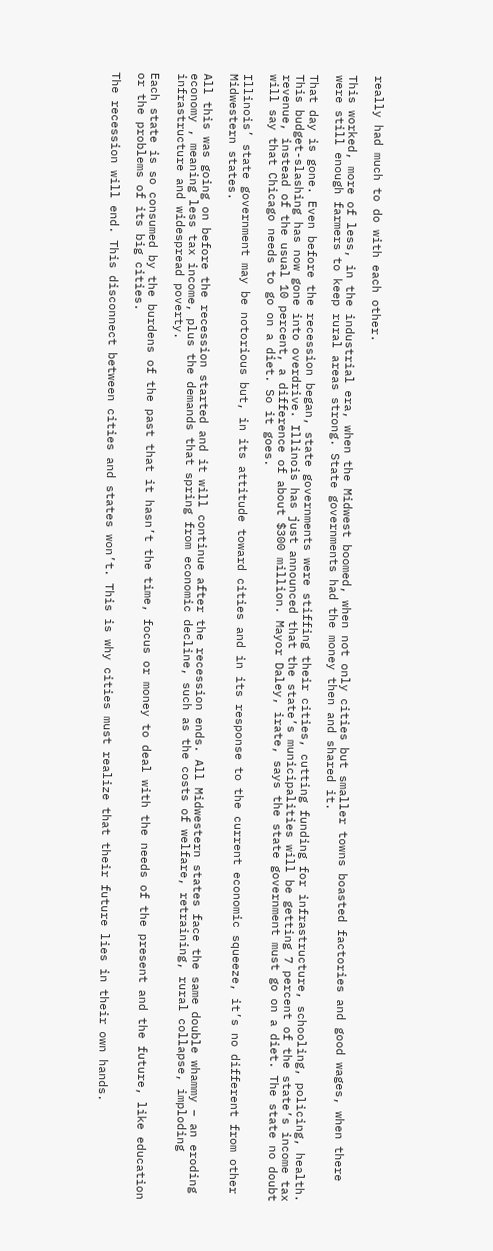really had much to do with each other.

This worked, more of less, in the industrial era, when the Midwest boomed, when not only cities but smaller towns boasted factories and good wages, when there were still enough farmers to keep rural areas strong. State governments had the money then and shared it.

That day is gone. Even before the recession began, state governments were stiffing their cities, cutting funding for infrastructure, schooling, policing, health. This budget-slashing has now gone into overdrive. Illinois has just announced that the state’s municipalities will be getting 7 percent of the state’s income tax revenue, instead of the usual 10 percent, a difference of about $300 million. Mayor Daley, irate, says the state government must go on a diet. The state no doubt will say that Chicago needs to go on a diet. So it goes.

Illinois’ state government may be notorious but, in its attitude toward cities and in its response to the current economic squeeze, it’s no different from other Midwestern states.

All this was going on before the recession started and it will continue after the recession ends. All Midwestern states face the same double whammy – an eroding economy , meaning less tax income, plus the demands that spring from economic decline, such as the costs of welfare, retraining, rural collapse, imploding infrastructure and widespread poverty.

Each state is so consumed by the burdens of the past that it hasn’t the time, focus or money to deal with the needs of the present and the future, like education or the problems of its big cities.

The recession will end. This disconnect between cities and states won’t. This is why cities must realize that their future lies in their own hands.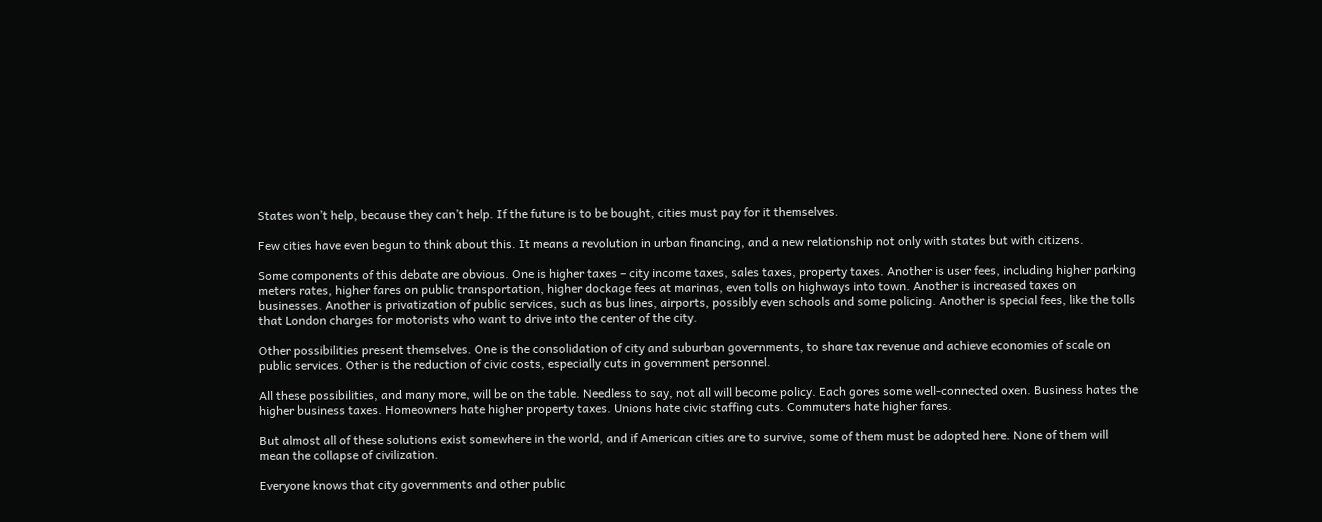States won’t help, because they can’t help. If the future is to be bought, cities must pay for it themselves.

Few cities have even begun to think about this. It means a revolution in urban financing, and a new relationship not only with states but with citizens.

Some components of this debate are obvious. One is higher taxes – city income taxes, sales taxes, property taxes. Another is user fees, including higher parking meters rates, higher fares on public transportation, higher dockage fees at marinas, even tolls on highways into town. Another is increased taxes on businesses. Another is privatization of public services, such as bus lines, airports, possibly even schools and some policing. Another is special fees, like the tolls that London charges for motorists who want to drive into the center of the city.

Other possibilities present themselves. One is the consolidation of city and suburban governments, to share tax revenue and achieve economies of scale on public services. Other is the reduction of civic costs, especially cuts in government personnel.

All these possibilities, and many more, will be on the table. Needless to say, not all will become policy. Each gores some well-connected oxen. Business hates the higher business taxes. Homeowners hate higher property taxes. Unions hate civic staffing cuts. Commuters hate higher fares.

But almost all of these solutions exist somewhere in the world, and if American cities are to survive, some of them must be adopted here. None of them will mean the collapse of civilization.

Everyone knows that city governments and other public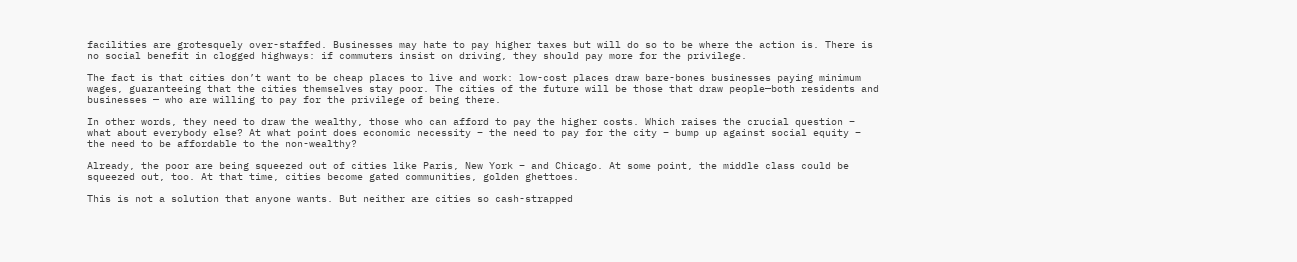facilities are grotesquely over-staffed. Businesses may hate to pay higher taxes but will do so to be where the action is. There is no social benefit in clogged highways: if commuters insist on driving, they should pay more for the privilege.

The fact is that cities don’t want to be cheap places to live and work: low-cost places draw bare-bones businesses paying minimum wages, guaranteeing that the cities themselves stay poor. The cities of the future will be those that draw people—both residents and businesses — who are willing to pay for the privilege of being there.

In other words, they need to draw the wealthy, those who can afford to pay the higher costs. Which raises the crucial question – what about everybody else? At what point does economic necessity – the need to pay for the city – bump up against social equity – the need to be affordable to the non-wealthy?

Already, the poor are being squeezed out of cities like Paris, New York – and Chicago. At some point, the middle class could be squeezed out, too. At that time, cities become gated communities, golden ghettoes.

This is not a solution that anyone wants. But neither are cities so cash-strapped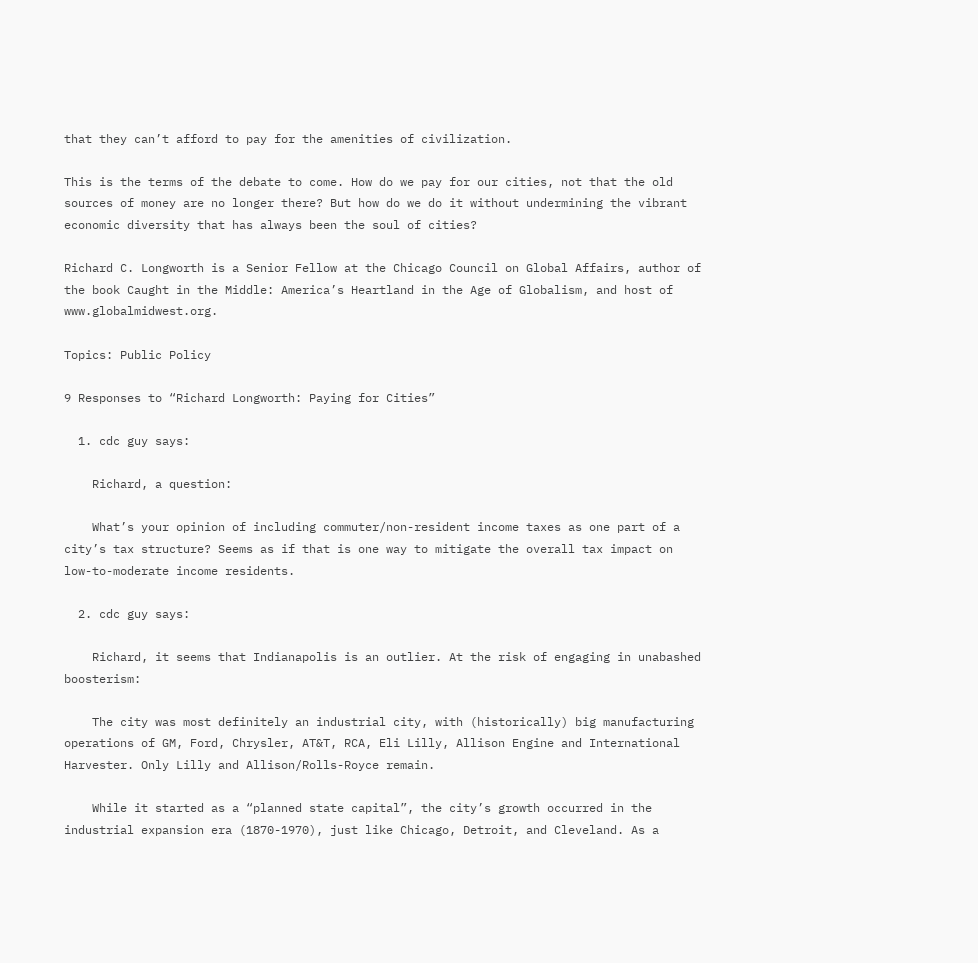that they can’t afford to pay for the amenities of civilization.

This is the terms of the debate to come. How do we pay for our cities, not that the old sources of money are no longer there? But how do we do it without undermining the vibrant economic diversity that has always been the soul of cities?

Richard C. Longworth is a Senior Fellow at the Chicago Council on Global Affairs, author of the book Caught in the Middle: America’s Heartland in the Age of Globalism, and host of www.globalmidwest.org.

Topics: Public Policy

9 Responses to “Richard Longworth: Paying for Cities”

  1. cdc guy says:

    Richard, a question:

    What’s your opinion of including commuter/non-resident income taxes as one part of a city’s tax structure? Seems as if that is one way to mitigate the overall tax impact on low-to-moderate income residents.

  2. cdc guy says:

    Richard, it seems that Indianapolis is an outlier. At the risk of engaging in unabashed boosterism:

    The city was most definitely an industrial city, with (historically) big manufacturing operations of GM, Ford, Chrysler, AT&T, RCA, Eli Lilly, Allison Engine and International Harvester. Only Lilly and Allison/Rolls-Royce remain.

    While it started as a “planned state capital”, the city’s growth occurred in the industrial expansion era (1870-1970), just like Chicago, Detroit, and Cleveland. As a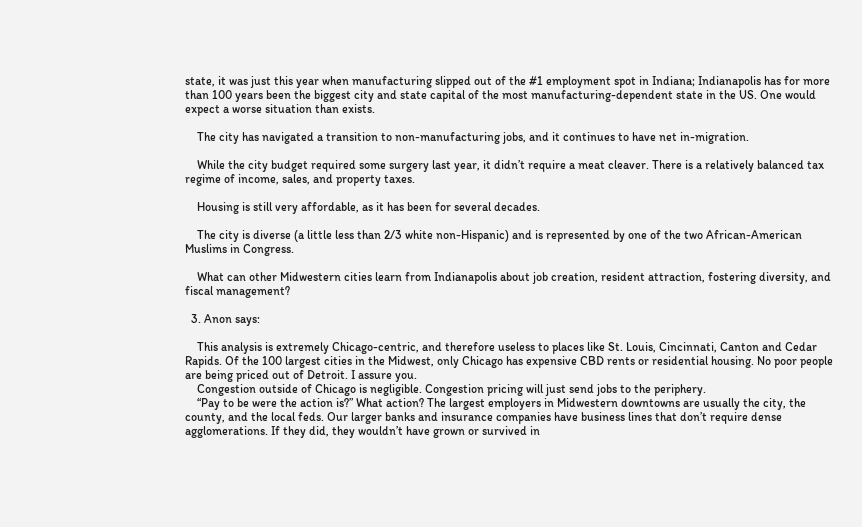state, it was just this year when manufacturing slipped out of the #1 employment spot in Indiana; Indianapolis has for more than 100 years been the biggest city and state capital of the most manufacturing-dependent state in the US. One would expect a worse situation than exists.

    The city has navigated a transition to non-manufacturing jobs, and it continues to have net in-migration.

    While the city budget required some surgery last year, it didn’t require a meat cleaver. There is a relatively balanced tax regime of income, sales, and property taxes.

    Housing is still very affordable, as it has been for several decades.

    The city is diverse (a little less than 2/3 white non-Hispanic) and is represented by one of the two African-American Muslims in Congress.

    What can other Midwestern cities learn from Indianapolis about job creation, resident attraction, fostering diversity, and fiscal management?

  3. Anon says:

    This analysis is extremely Chicago-centric, and therefore useless to places like St. Louis, Cincinnati, Canton and Cedar Rapids. Of the 100 largest cities in the Midwest, only Chicago has expensive CBD rents or residential housing. No poor people are being priced out of Detroit. I assure you.
    Congestion outside of Chicago is negligible. Congestion pricing will just send jobs to the periphery.
    “Pay to be were the action is?” What action? The largest employers in Midwestern downtowns are usually the city, the county, and the local feds. Our larger banks and insurance companies have business lines that don’t require dense agglomerations. If they did, they wouldn’t have grown or survived in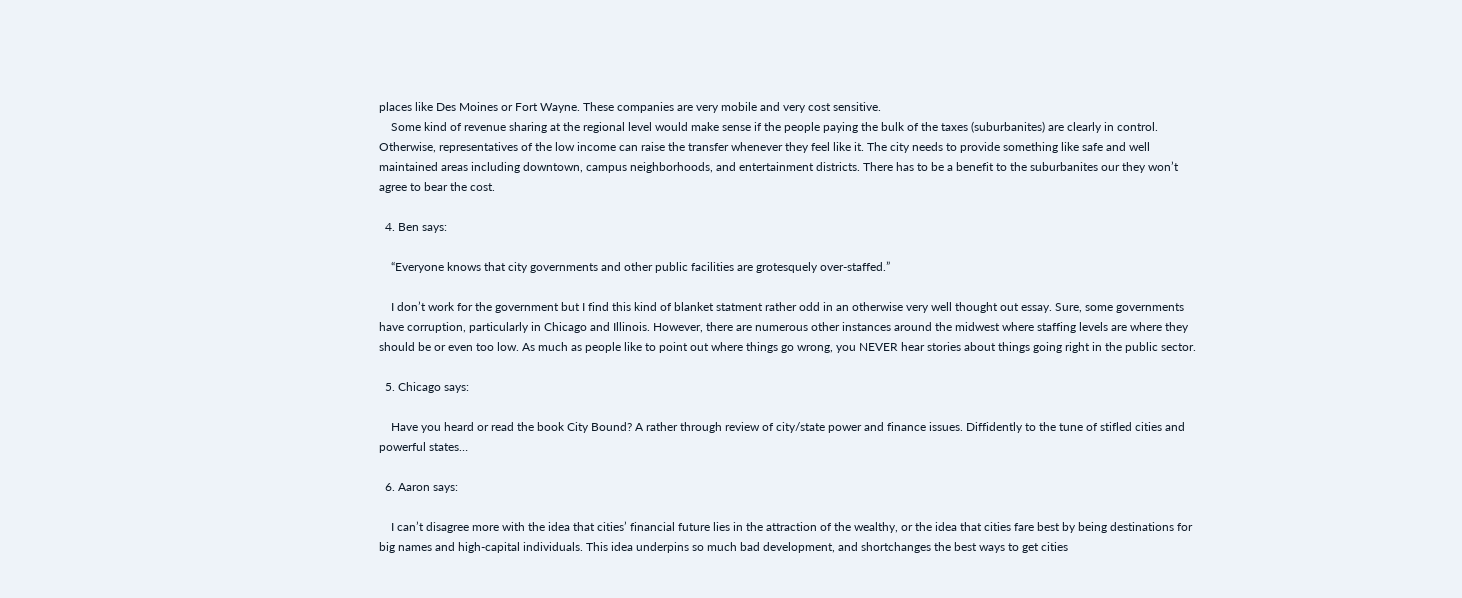places like Des Moines or Fort Wayne. These companies are very mobile and very cost sensitive.
    Some kind of revenue sharing at the regional level would make sense if the people paying the bulk of the taxes (suburbanites) are clearly in control. Otherwise, representatives of the low income can raise the transfer whenever they feel like it. The city needs to provide something like safe and well maintained areas including downtown, campus neighborhoods, and entertainment districts. There has to be a benefit to the suburbanites our they won’t agree to bear the cost.

  4. Ben says:

    “Everyone knows that city governments and other public facilities are grotesquely over-staffed.”

    I don’t work for the government but I find this kind of blanket statment rather odd in an otherwise very well thought out essay. Sure, some governments have corruption, particularly in Chicago and Illinois. However, there are numerous other instances around the midwest where staffing levels are where they should be or even too low. As much as people like to point out where things go wrong, you NEVER hear stories about things going right in the public sector.

  5. Chicago says:

    Have you heard or read the book City Bound? A rather through review of city/state power and finance issues. Diffidently to the tune of stifled cities and powerful states…

  6. Aaron says:

    I can’t disagree more with the idea that cities’ financial future lies in the attraction of the wealthy, or the idea that cities fare best by being destinations for big names and high-capital individuals. This idea underpins so much bad development, and shortchanges the best ways to get cities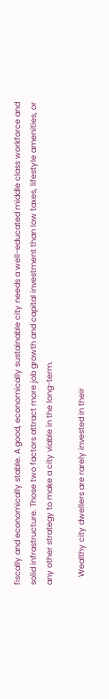fiscally and economically stable. A good, economically sustainable city needs a well-educated middle class workforce and solid infrastructure. Those two factors attract more job growth and capital investment than low taxes, lifestyle amenities, or any other strategy to make a city viable in the long-term.

    Wealthy city dwellers are rarely invested in their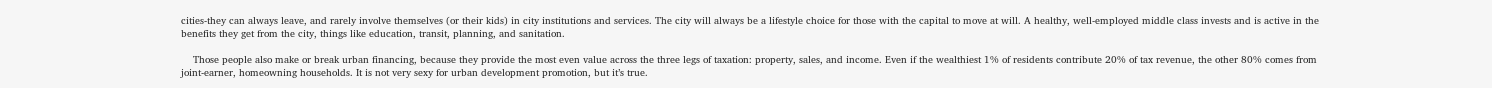cities-they can always leave, and rarely involve themselves (or their kids) in city institutions and services. The city will always be a lifestyle choice for those with the capital to move at will. A healthy, well-employed middle class invests and is active in the benefits they get from the city, things like education, transit, planning, and sanitation.

    Those people also make or break urban financing, because they provide the most even value across the three legs of taxation: property, sales, and income. Even if the wealthiest 1% of residents contribute 20% of tax revenue, the other 80% comes from joint-earner, homeowning households. It is not very sexy for urban development promotion, but it’s true.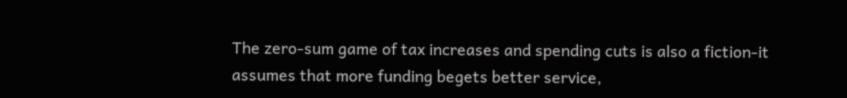The zero-sum game of tax increases and spending cuts is also a fiction-it assumes that more funding begets better service,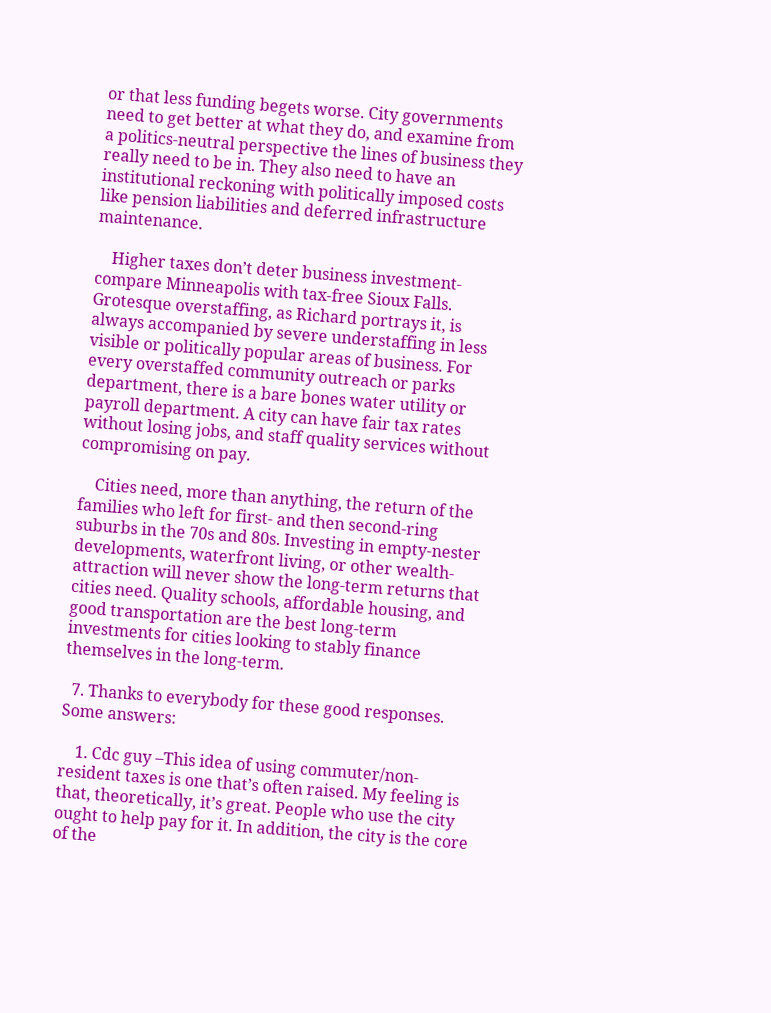or that less funding begets worse. City governments need to get better at what they do, and examine from a politics-neutral perspective the lines of business they really need to be in. They also need to have an institutional reckoning with politically imposed costs like pension liabilities and deferred infrastructure maintenance.

    Higher taxes don’t deter business investment-compare Minneapolis with tax-free Sioux Falls. Grotesque overstaffing, as Richard portrays it, is always accompanied by severe understaffing in less visible or politically popular areas of business. For every overstaffed community outreach or parks department, there is a bare bones water utility or payroll department. A city can have fair tax rates without losing jobs, and staff quality services without compromising on pay.

    Cities need, more than anything, the return of the families who left for first- and then second-ring suburbs in the 70s and 80s. Investing in empty-nester developments, waterfront living, or other wealth-attraction will never show the long-term returns that cities need. Quality schools, affordable housing, and good transportation are the best long-term investments for cities looking to stably finance themselves in the long-term.

  7. Thanks to everybody for these good responses. Some answers:

    1. Cdc guy –This idea of using commuter/non-resident taxes is one that’s often raised. My feeling is that, theoretically, it’s great. People who use the city ought to help pay for it. In addition, the city is the core of the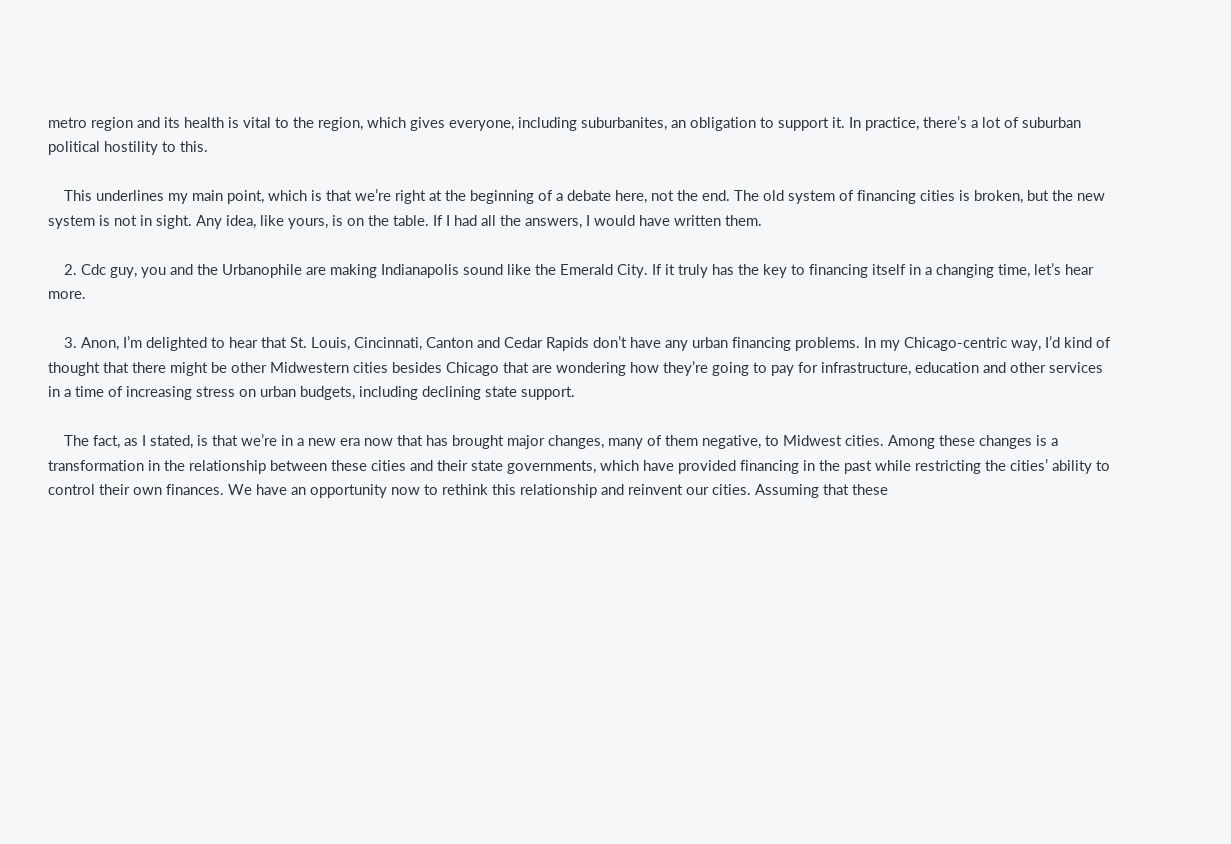metro region and its health is vital to the region, which gives everyone, including suburbanites, an obligation to support it. In practice, there’s a lot of suburban political hostility to this.

    This underlines my main point, which is that we’re right at the beginning of a debate here, not the end. The old system of financing cities is broken, but the new system is not in sight. Any idea, like yours, is on the table. If I had all the answers, I would have written them.

    2. Cdc guy, you and the Urbanophile are making Indianapolis sound like the Emerald City. If it truly has the key to financing itself in a changing time, let’s hear more.

    3. Anon, I’m delighted to hear that St. Louis, Cincinnati, Canton and Cedar Rapids don’t have any urban financing problems. In my Chicago-centric way, I’d kind of thought that there might be other Midwestern cities besides Chicago that are wondering how they’re going to pay for infrastructure, education and other services in a time of increasing stress on urban budgets, including declining state support.

    The fact, as I stated, is that we’re in a new era now that has brought major changes, many of them negative, to Midwest cities. Among these changes is a transformation in the relationship between these cities and their state governments, which have provided financing in the past while restricting the cities’ ability to control their own finances. We have an opportunity now to rethink this relationship and reinvent our cities. Assuming that these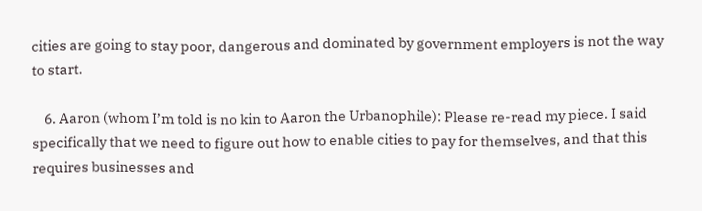cities are going to stay poor, dangerous and dominated by government employers is not the way to start.

    6. Aaron (whom I’m told is no kin to Aaron the Urbanophile): Please re-read my piece. I said specifically that we need to figure out how to enable cities to pay for themselves, and that this requires businesses and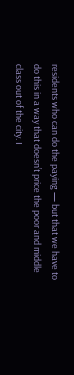residents who can do the paying — but that we have to do this in a way that doesn’t price the poor and middle class out of the city. I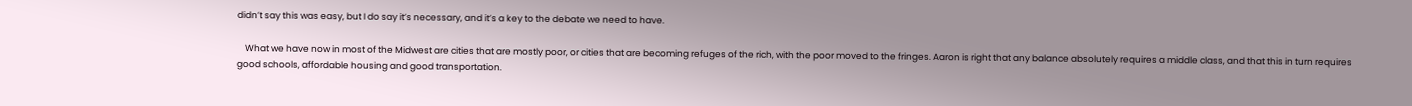didn’t say this was easy, but I do say it’s necessary, and it’s a key to the debate we need to have.

    What we have now in most of the Midwest are cities that are mostly poor, or cities that are becoming refuges of the rich, with the poor moved to the fringes. Aaron is right that any balance absolutely requires a middle class, and that this in turn requires good schools, affordable housing and good transportation.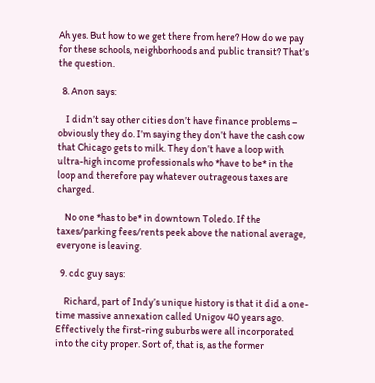Ah yes. But how to we get there from here? How do we pay for these schools, neighborhoods and public transit? That’s the question.

  8. Anon says:

    I didn’t say other cities don’t have finance problems – obviously they do. I’m saying they don’t have the cash cow that Chicago gets to milk. They don’t have a loop with ultra-high income professionals who *have to be* in the loop and therefore pay whatever outrageous taxes are charged.

    No one *has to be* in downtown Toledo. If the taxes/parking fees/rents peek above the national average, everyone is leaving.

  9. cdc guy says:

    Richard, part of Indy’s unique history is that it did a one-time massive annexation called Unigov 40 years ago. Effectively the first-ring suburbs were all incorporated into the city proper. Sort of, that is, as the former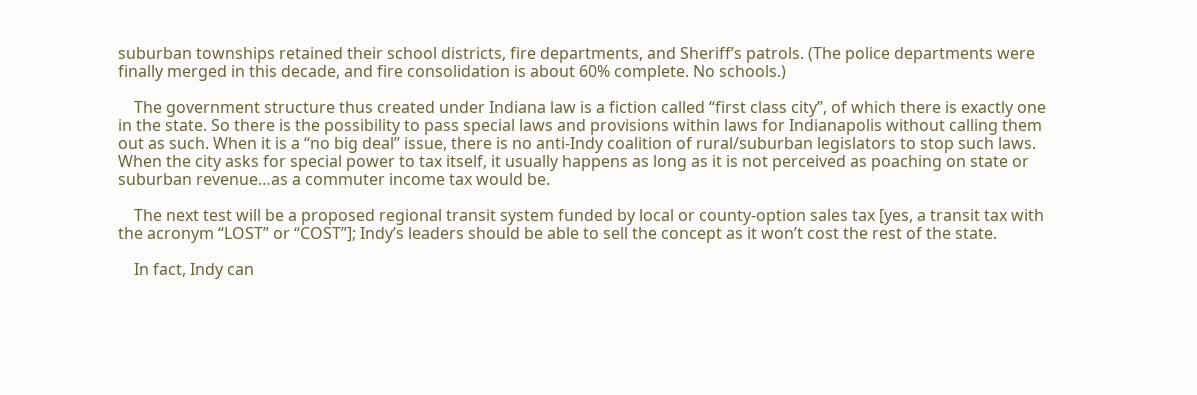suburban townships retained their school districts, fire departments, and Sheriff’s patrols. (The police departments were finally merged in this decade, and fire consolidation is about 60% complete. No schools.)

    The government structure thus created under Indiana law is a fiction called “first class city”, of which there is exactly one in the state. So there is the possibility to pass special laws and provisions within laws for Indianapolis without calling them out as such. When it is a “no big deal” issue, there is no anti-Indy coalition of rural/suburban legislators to stop such laws. When the city asks for special power to tax itself, it usually happens as long as it is not perceived as poaching on state or suburban revenue…as a commuter income tax would be.

    The next test will be a proposed regional transit system funded by local or county-option sales tax [yes, a transit tax with the acronym “LOST” or “COST”]; Indy’s leaders should be able to sell the concept as it won’t cost the rest of the state.

    In fact, Indy can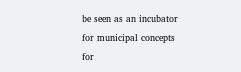be seen as an incubator for municipal concepts for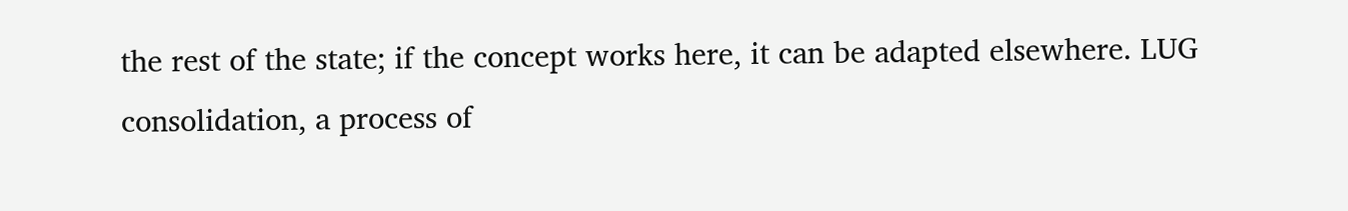the rest of the state; if the concept works here, it can be adapted elsewhere. LUG consolidation, a process of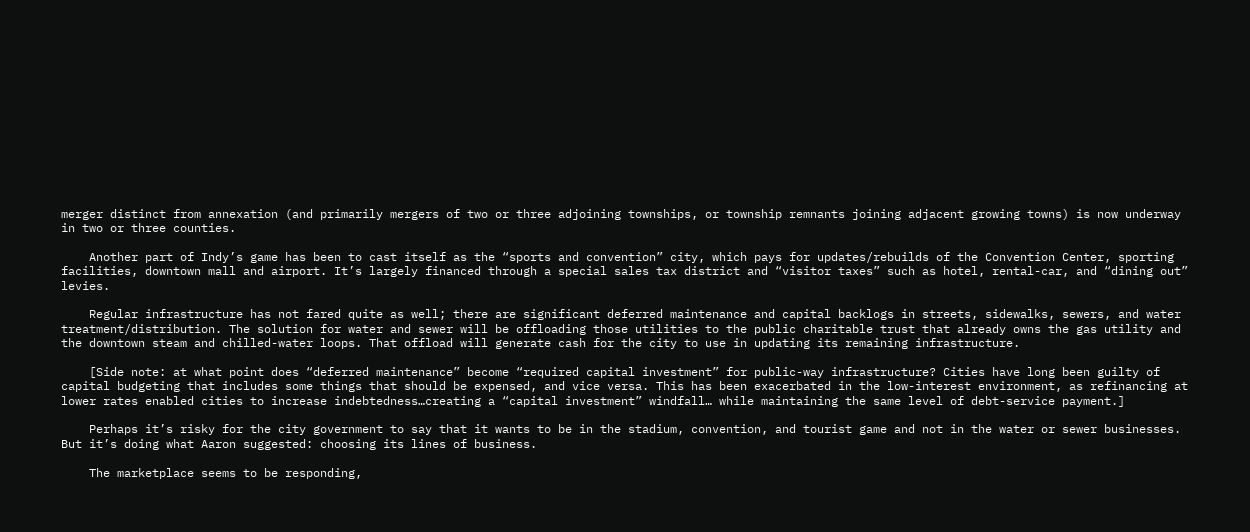merger distinct from annexation (and primarily mergers of two or three adjoining townships, or township remnants joining adjacent growing towns) is now underway in two or three counties.

    Another part of Indy’s game has been to cast itself as the “sports and convention” city, which pays for updates/rebuilds of the Convention Center, sporting facilities, downtown mall and airport. It’s largely financed through a special sales tax district and “visitor taxes” such as hotel, rental-car, and “dining out” levies.

    Regular infrastructure has not fared quite as well; there are significant deferred maintenance and capital backlogs in streets, sidewalks, sewers, and water treatment/distribution. The solution for water and sewer will be offloading those utilities to the public charitable trust that already owns the gas utility and the downtown steam and chilled-water loops. That offload will generate cash for the city to use in updating its remaining infrastructure.

    [Side note: at what point does “deferred maintenance” become “required capital investment” for public-way infrastructure? Cities have long been guilty of capital budgeting that includes some things that should be expensed, and vice versa. This has been exacerbated in the low-interest environment, as refinancing at lower rates enabled cities to increase indebtedness…creating a “capital investment” windfall… while maintaining the same level of debt-service payment.]

    Perhaps it’s risky for the city government to say that it wants to be in the stadium, convention, and tourist game and not in the water or sewer businesses. But it’s doing what Aaron suggested: choosing its lines of business.

    The marketplace seems to be responding,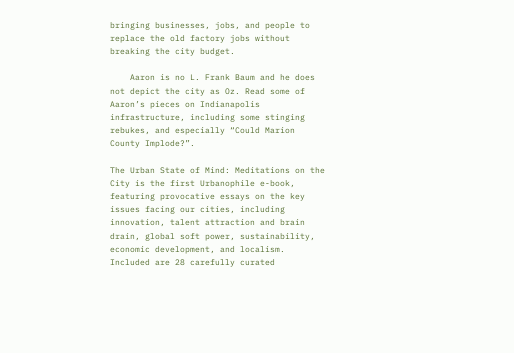bringing businesses, jobs, and people to replace the old factory jobs without breaking the city budget.

    Aaron is no L. Frank Baum and he does not depict the city as Oz. Read some of Aaron’s pieces on Indianapolis infrastructure, including some stinging rebukes, and especially “Could Marion County Implode?”.

The Urban State of Mind: Meditations on the City is the first Urbanophile e-book, featuring provocative essays on the key issues facing our cities, including innovation, talent attraction and brain drain, global soft power, sustainability, economic development, and localism. Included are 28 carefully curated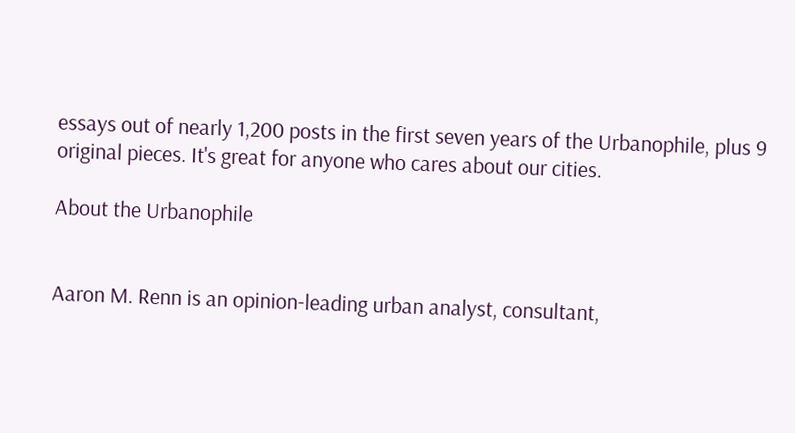essays out of nearly 1,200 posts in the first seven years of the Urbanophile, plus 9 original pieces. It's great for anyone who cares about our cities.

About the Urbanophile


Aaron M. Renn is an opinion-leading urban analyst, consultant,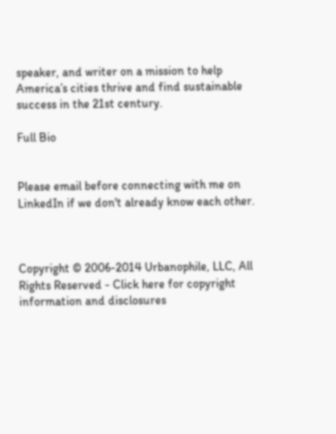speaker, and writer on a mission to help America’s cities thrive and find sustainable success in the 21st century.

Full Bio


Please email before connecting with me on LinkedIn if we don't already know each other.



Copyright © 2006-2014 Urbanophile, LLC, All Rights Reserved - Click here for copyright information and disclosures